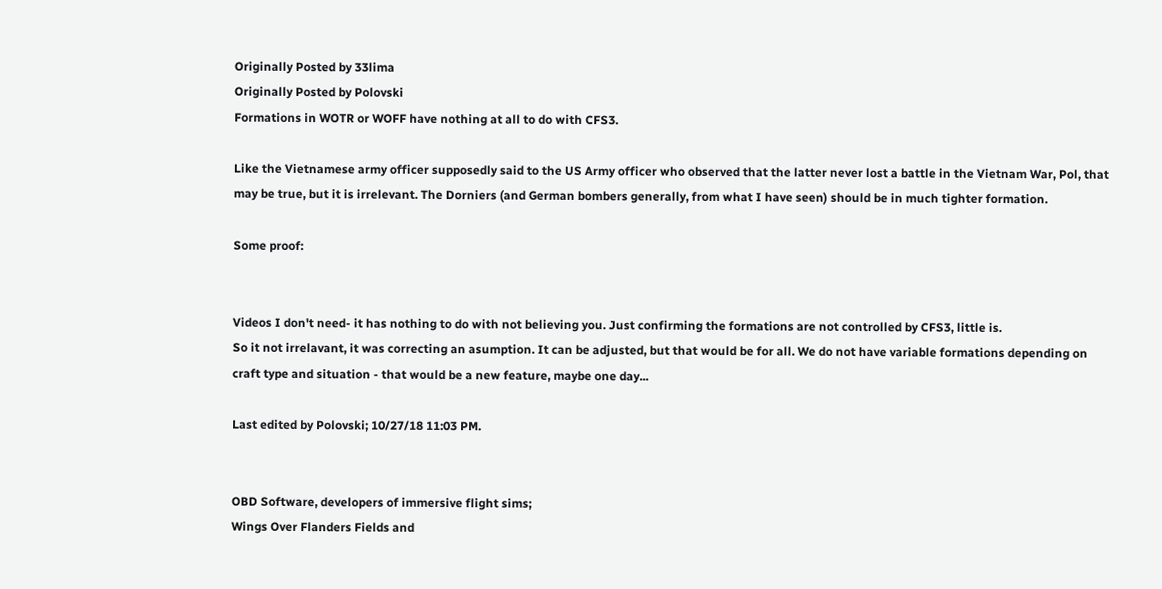Originally Posted by 33lima
Originally Posted by Polovski
Formations in WOTR or WOFF have nothing at all to do with CFS3.

Like the Vietnamese army officer supposedly said to the US Army officer who observed that the latter never lost a battle in the Vietnam War, Pol, that may be true, but it is irrelevant. The Dorniers (and German bombers generally, from what I have seen) should be in much tighter formation.

Some proof:


Videos I don't need- it has nothing to do with not believing you. Just confirming the formations are not controlled by CFS3, little is.
So it not irrelavant, it was correcting an asumption. It can be adjusted, but that would be for all. We do not have variable formations depending on craft type and situation - that would be a new feature, maybe one day...

Last edited by Polovski; 10/27/18 11:03 PM.


OBD Software, developers of immersive flight sims;
Wings Over Flanders Fields and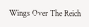Wings Over The Reich